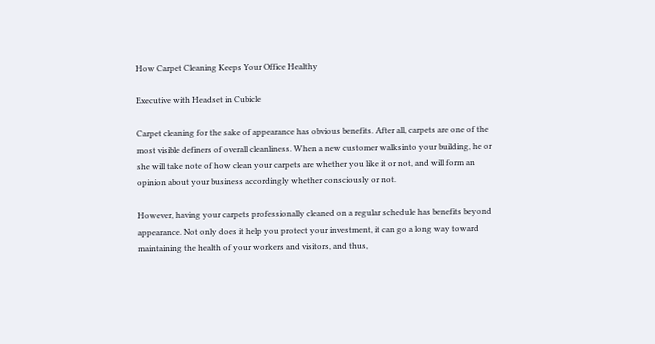How Carpet Cleaning Keeps Your Office Healthy

Executive with Headset in Cubicle

Carpet cleaning for the sake of appearance has obvious benefits. After all, carpets are one of the most visible definers of overall cleanliness. When a new customer walksinto your building, he or she will take note of how clean your carpets are whether you like it or not, and will form an opinion about your business accordingly whether consciously or not.

However, having your carpets professionally cleaned on a regular schedule has benefits beyond appearance. Not only does it help you protect your investment, it can go a long way toward maintaining the health of your workers and visitors, and thus,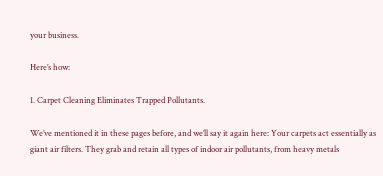your business.

Here’s how:

1. Carpet Cleaning Eliminates Trapped Pollutants.

We’ve mentioned it in these pages before, and we’ll say it again here: Your carpets act essentially as giant air filters. They grab and retain all types of indoor air pollutants, from heavy metals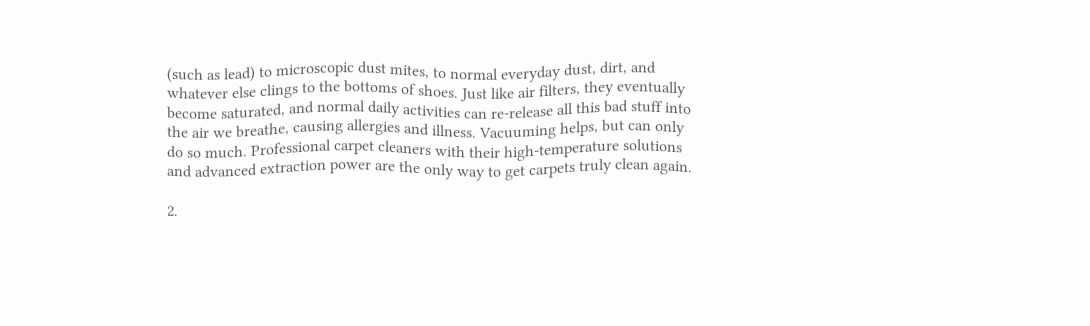(such as lead) to microscopic dust mites, to normal everyday dust, dirt, and whatever else clings to the bottoms of shoes. Just like air filters, they eventually become saturated, and normal daily activities can re-release all this bad stuff into the air we breathe, causing allergies and illness. Vacuuming helps, but can only do so much. Professional carpet cleaners with their high-temperature solutions and advanced extraction power are the only way to get carpets truly clean again.

2.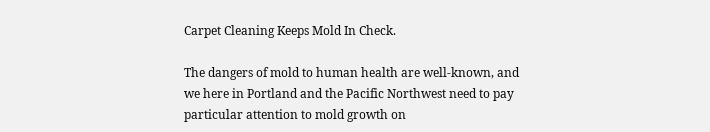Carpet Cleaning Keeps Mold In Check.

The dangers of mold to human health are well-known, and we here in Portland and the Pacific Northwest need to pay particular attention to mold growth on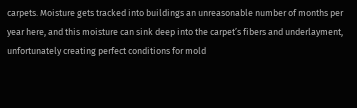carpets. Moisture gets tracked into buildings an unreasonable number of months per year here, and this moisture can sink deep into the carpet’s fibers and underlayment, unfortunately creating perfect conditions for mold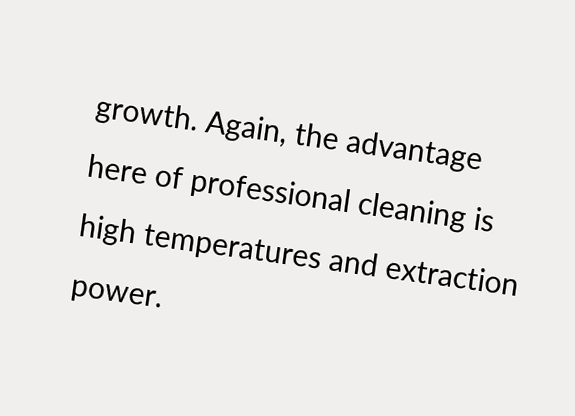growth. Again, the advantage here of professional cleaning is high temperatures and extraction power.